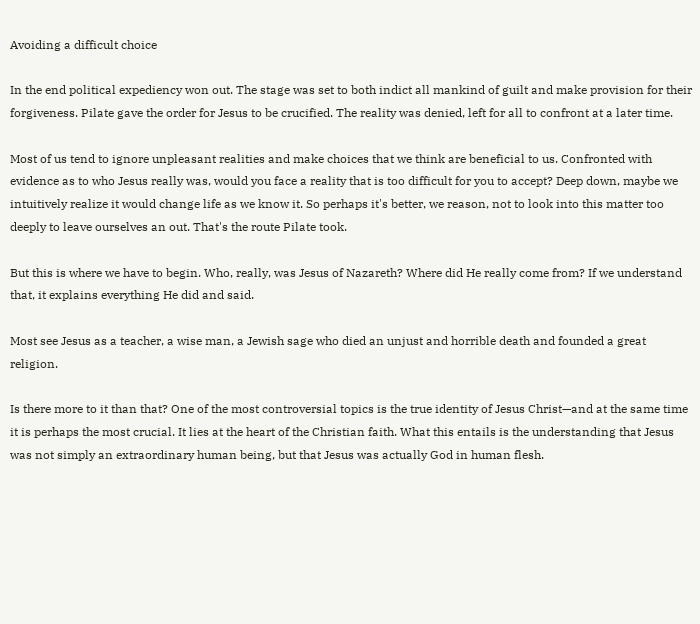Avoiding a difficult choice

In the end political expediency won out. The stage was set to both indict all mankind of guilt and make provision for their forgiveness. Pilate gave the order for Jesus to be crucified. The reality was denied, left for all to confront at a later time.

Most of us tend to ignore unpleasant realities and make choices that we think are beneficial to us. Confronted with evidence as to who Jesus really was, would you face a reality that is too difficult for you to accept? Deep down, maybe we intuitively realize it would change life as we know it. So perhaps it's better, we reason, not to look into this matter too deeply to leave ourselves an out. That's the route Pilate took.

But this is where we have to begin. Who, really, was Jesus of Nazareth? Where did He really come from? If we understand that, it explains everything He did and said.

Most see Jesus as a teacher, a wise man, a Jewish sage who died an unjust and horrible death and founded a great religion.

Is there more to it than that? One of the most controversial topics is the true identity of Jesus Christ—and at the same time it is perhaps the most crucial. It lies at the heart of the Christian faith. What this entails is the understanding that Jesus was not simply an extraordinary human being, but that Jesus was actually God in human flesh.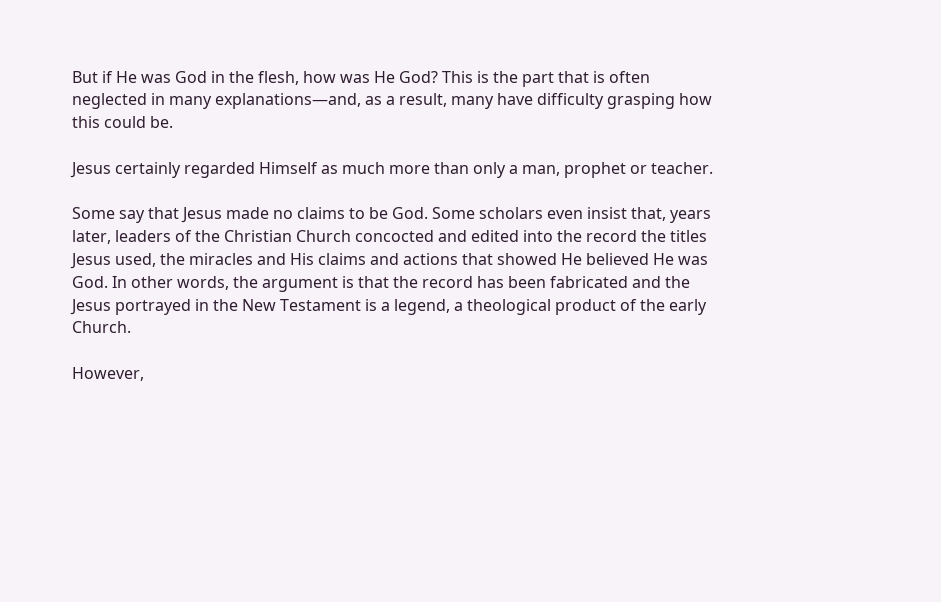But if He was God in the flesh, how was He God? This is the part that is often neglected in many explanations—and, as a result, many have difficulty grasping how this could be.

Jesus certainly regarded Himself as much more than only a man, prophet or teacher.

Some say that Jesus made no claims to be God. Some scholars even insist that, years later, leaders of the Christian Church concocted and edited into the record the titles Jesus used, the miracles and His claims and actions that showed He believed He was God. In other words, the argument is that the record has been fabricated and the Jesus portrayed in the New Testament is a legend, a theological product of the early Church.

However,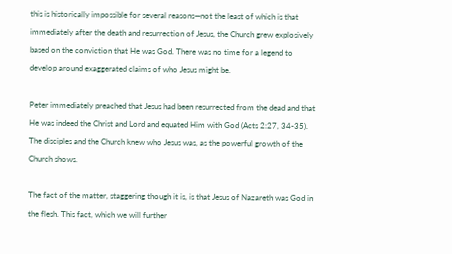this is historically impossible for several reasons—not the least of which is that immediately after the death and resurrection of Jesus, the Church grew explosively based on the conviction that He was God. There was no time for a legend to develop around exaggerated claims of who Jesus might be.

Peter immediately preached that Jesus had been resurrected from the dead and that He was indeed the Christ and Lord and equated Him with God (Acts 2:27, 34-35). The disciples and the Church knew who Jesus was, as the powerful growth of the Church shows.

The fact of the matter, staggering though it is, is that Jesus of Nazareth was God in the flesh. This fact, which we will further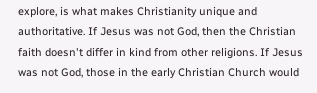explore, is what makes Christianity unique and authoritative. If Jesus was not God, then the Christian faith doesn't differ in kind from other religions. If Jesus was not God, those in the early Christian Church would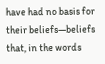have had no basis for their beliefs—beliefs that, in the words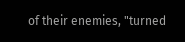of their enemies, "turned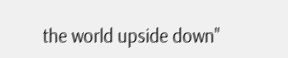the world upside down"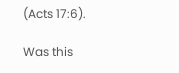(Acts 17:6).

Was this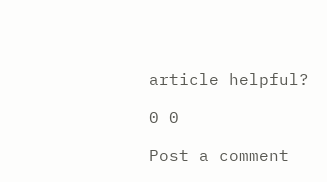article helpful?

0 0

Post a comment